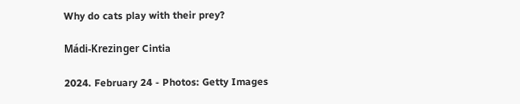Why do cats play with their prey?

Mádi-Krezinger Cintia

2024. February 24 - Photos: Getty Images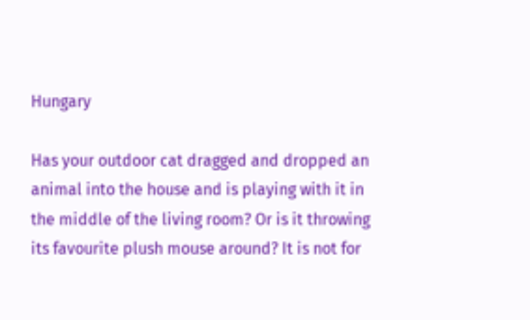Hungary

Has your outdoor cat dragged and dropped an animal into the house and is playing with it in the middle of the living room? Or is it throwing its favourite plush mouse around? It is not for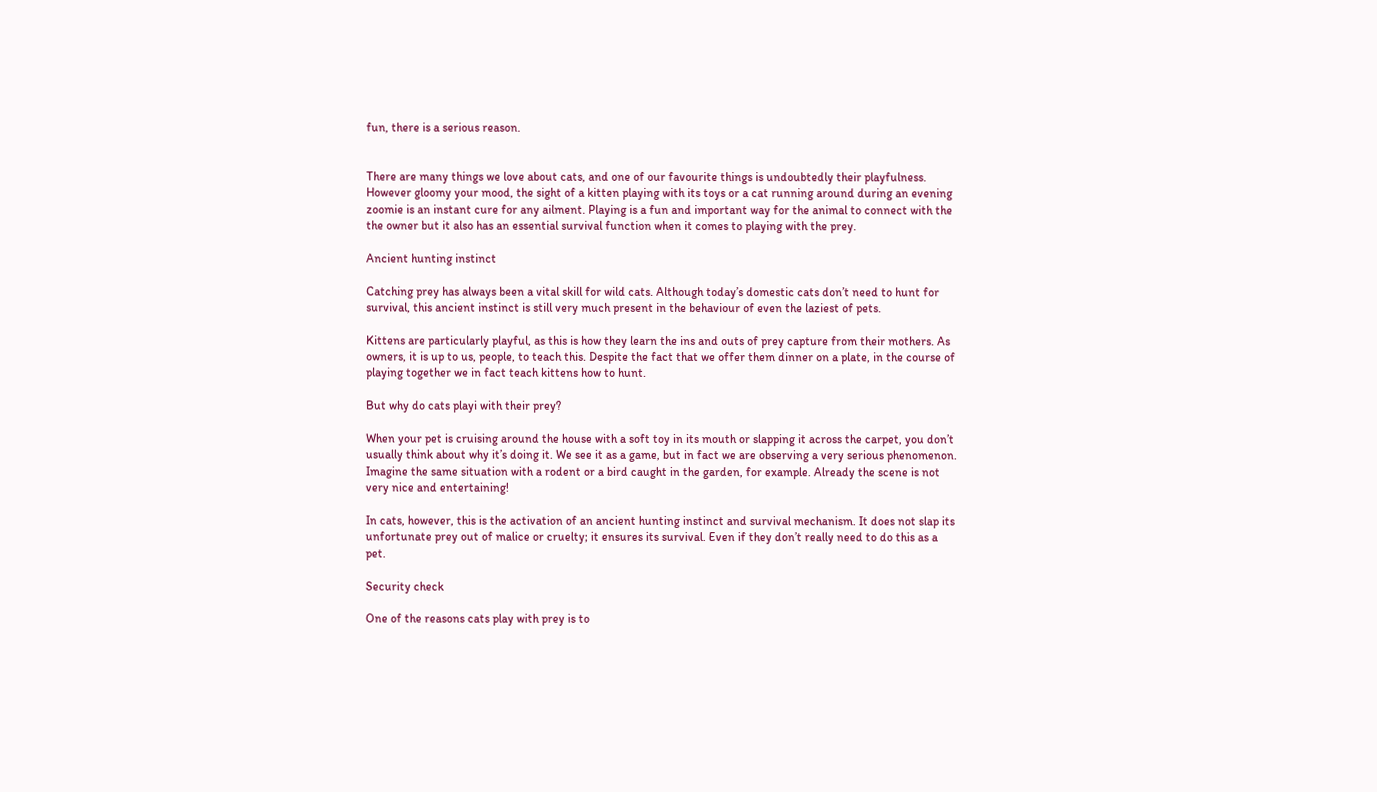fun, there is a serious reason.


There are many things we love about cats, and one of our favourite things is undoubtedly their playfulness. However gloomy your mood, the sight of a kitten playing with its toys or a cat running around during an evening zoomie is an instant cure for any ailment. Playing is a fun and important way for the animal to connect with the the owner but it also has an essential survival function when it comes to playing with the prey.

Ancient hunting instinct

Catching prey has always been a vital skill for wild cats. Although today’s domestic cats don’t need to hunt for survival, this ancient instinct is still very much present in the behaviour of even the laziest of pets.

Kittens are particularly playful, as this is how they learn the ins and outs of prey capture from their mothers. As owners, it is up to us, people, to teach this. Despite the fact that we offer them dinner on a plate, in the course of playing together we in fact teach kittens how to hunt.

But why do cats playi with their prey?

When your pet is cruising around the house with a soft toy in its mouth or slapping it across the carpet, you don’t usually think about why it’s doing it. We see it as a game, but in fact we are observing a very serious phenomenon. Imagine the same situation with a rodent or a bird caught in the garden, for example. Already the scene is not very nice and entertaining!

In cats, however, this is the activation of an ancient hunting instinct and survival mechanism. It does not slap its unfortunate prey out of malice or cruelty; it ensures its survival. Even if they don’t really need to do this as a pet.

Security check

One of the reasons cats play with prey is to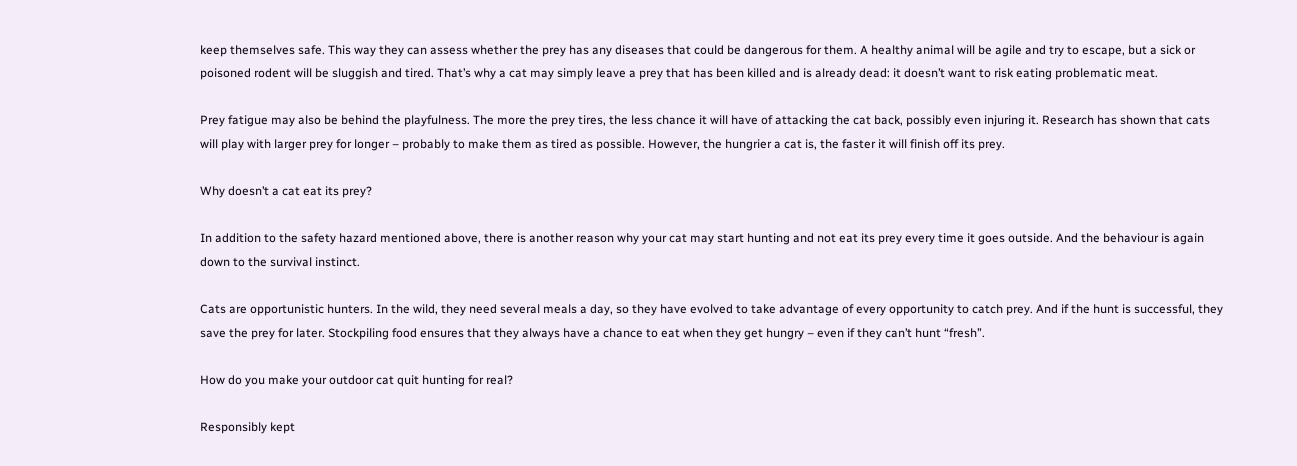keep themselves safe. This way they can assess whether the prey has any diseases that could be dangerous for them. A healthy animal will be agile and try to escape, but a sick or poisoned rodent will be sluggish and tired. That’s why a cat may simply leave a prey that has been killed and is already dead: it doesn’t want to risk eating problematic meat.

Prey fatigue may also be behind the playfulness. The more the prey tires, the less chance it will have of attacking the cat back, possibly even injuring it. Research has shown that cats will play with larger prey for longer – probably to make them as tired as possible. However, the hungrier a cat is, the faster it will finish off its prey.

Why doesn’t a cat eat its prey?

In addition to the safety hazard mentioned above, there is another reason why your cat may start hunting and not eat its prey every time it goes outside. And the behaviour is again down to the survival instinct.

Cats are opportunistic hunters. In the wild, they need several meals a day, so they have evolved to take advantage of every opportunity to catch prey. And if the hunt is successful, they save the prey for later. Stockpiling food ensures that they always have a chance to eat when they get hungry – even if they can’t hunt “fresh”.

How do you make your outdoor cat quit hunting for real?

Responsibly kept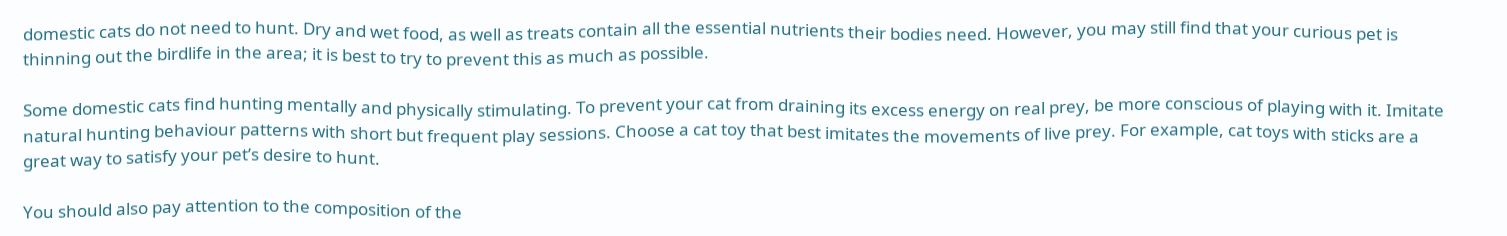domestic cats do not need to hunt. Dry and wet food, as well as treats contain all the essential nutrients their bodies need. However, you may still find that your curious pet is thinning out the birdlife in the area; it is best to try to prevent this as much as possible.

Some domestic cats find hunting mentally and physically stimulating. To prevent your cat from draining its excess energy on real prey, be more conscious of playing with it. Imitate natural hunting behaviour patterns with short but frequent play sessions. Choose a cat toy that best imitates the movements of live prey. For example, cat toys with sticks are a great way to satisfy your pet’s desire to hunt.

You should also pay attention to the composition of the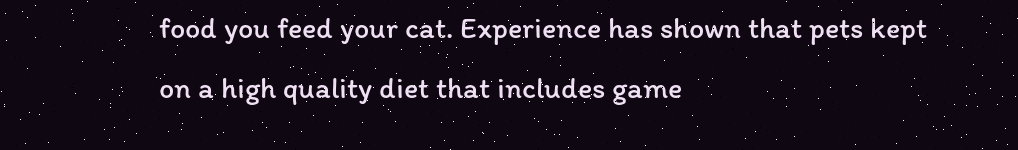food you feed your cat. Experience has shown that pets kept on a high quality diet that includes game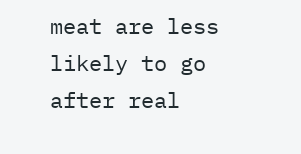meat are less likely to go after real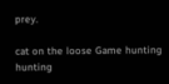prey.

cat on the loose Game hunting hunting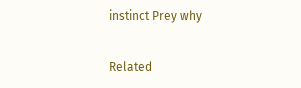instinct Prey why

Related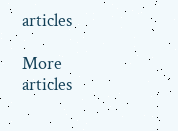articles

More articles